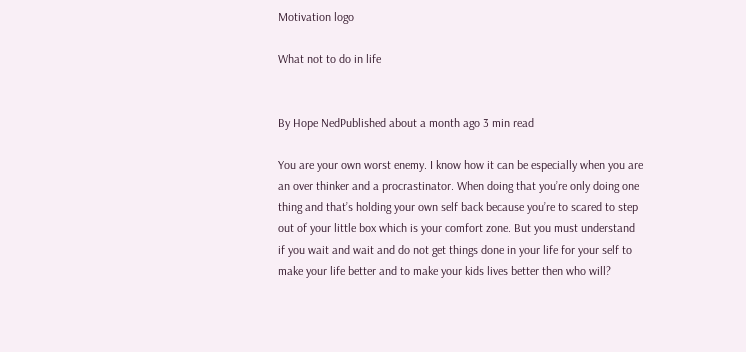Motivation logo

What not to do in life


By Hope NedPublished about a month ago 3 min read

You are your own worst enemy. I know how it can be especially when you are an over thinker and a procrastinator. When doing that you’re only doing one thing and that’s holding your own self back because you’re to scared to step out of your little box which is your comfort zone. But you must understand if you wait and wait and do not get things done in your life for your self to make your life better and to make your kids lives better then who will?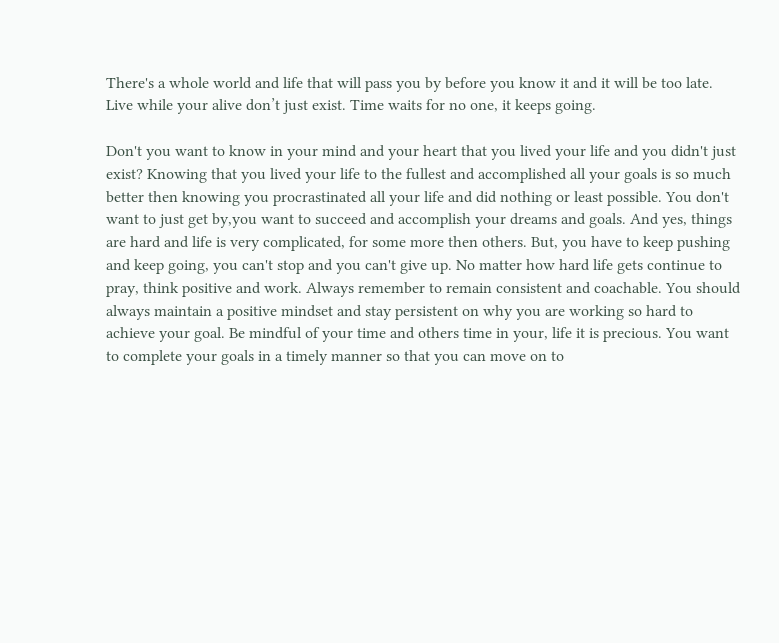There's a whole world and life that will pass you by before you know it and it will be too late. Live while your alive don’t just exist. Time waits for no one, it keeps going.

Don't you want to know in your mind and your heart that you lived your life and you didn't just exist? Knowing that you lived your life to the fullest and accomplished all your goals is so much better then knowing you procrastinated all your life and did nothing or least possible. You don't want to just get by,you want to succeed and accomplish your dreams and goals. And yes, things are hard and life is very complicated, for some more then others. But, you have to keep pushing and keep going, you can't stop and you can't give up. No matter how hard life gets continue to pray, think positive and work. Always remember to remain consistent and coachable. You should always maintain a positive mindset and stay persistent on why you are working so hard to achieve your goal. Be mindful of your time and others time in your, life it is precious. You want to complete your goals in a timely manner so that you can move on to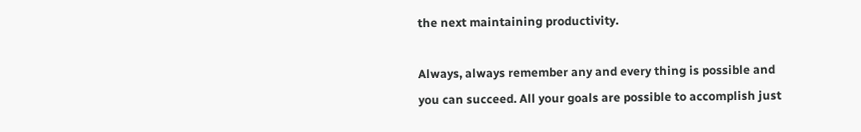the next maintaining productivity.

Always, always remember any and every thing is possible and you can succeed. All your goals are possible to accomplish just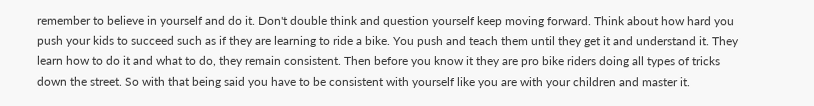remember to believe in yourself and do it. Don't double think and question yourself keep moving forward. Think about how hard you push your kids to succeed such as if they are learning to ride a bike. You push and teach them until they get it and understand it. They learn how to do it and what to do, they remain consistent. Then before you know it they are pro bike riders doing all types of tricks down the street. So with that being said you have to be consistent with yourself like you are with your children and master it.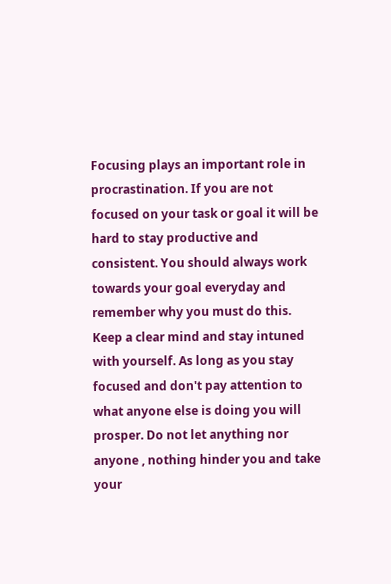Focusing plays an important role in procrastination. If you are not focused on your task or goal it will be hard to stay productive and consistent. You should always work towards your goal everyday and remember why you must do this. Keep a clear mind and stay intuned with yourself. As long as you stay focused and don't pay attention to what anyone else is doing you will prosper. Do not let anything nor anyone , nothing hinder you and take your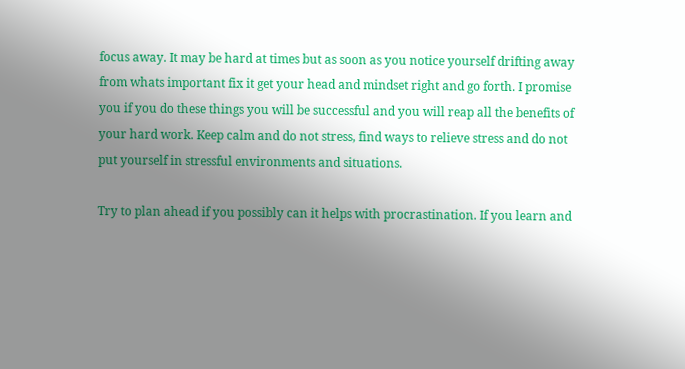focus away. It may be hard at times but as soon as you notice yourself drifting away from whats important fix it get your head and mindset right and go forth. I promise you if you do these things you will be successful and you will reap all the benefits of your hard work. Keep calm and do not stress, find ways to relieve stress and do not put yourself in stressful environments and situations.

Try to plan ahead if you possibly can it helps with procrastination. If you learn and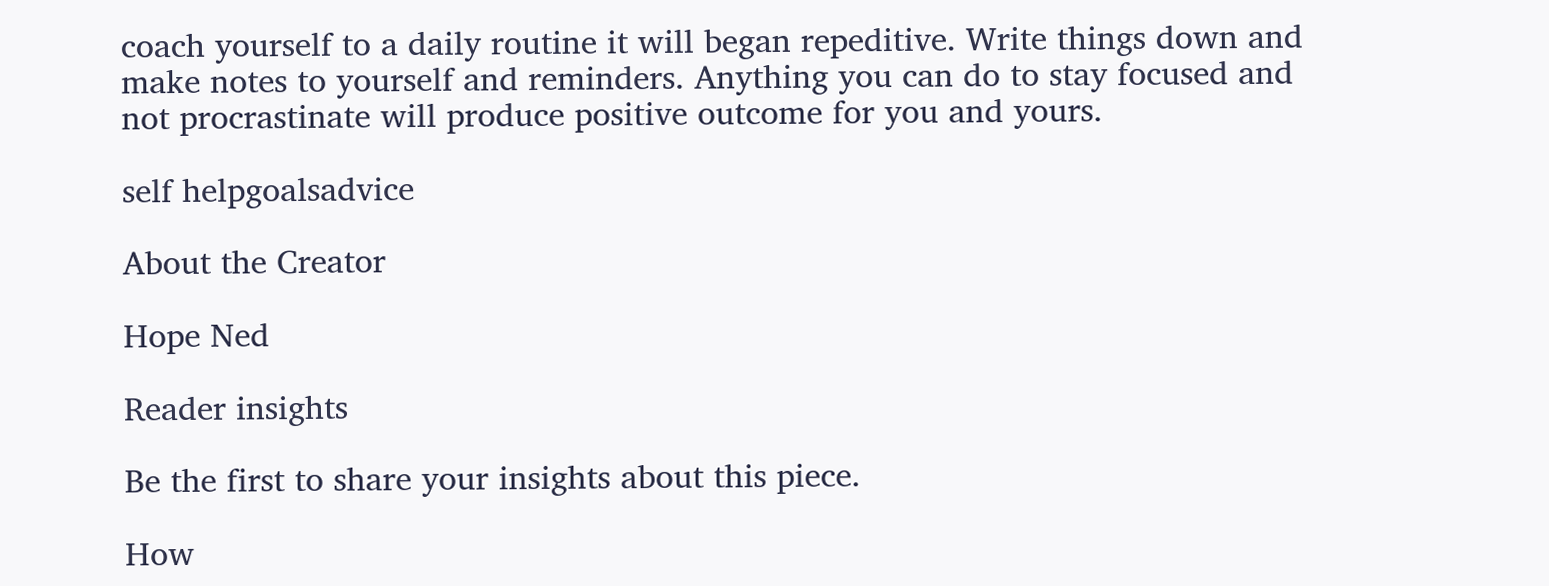coach yourself to a daily routine it will began repeditive. Write things down and make notes to yourself and reminders. Anything you can do to stay focused and not procrastinate will produce positive outcome for you and yours.

self helpgoalsadvice

About the Creator

Hope Ned

Reader insights

Be the first to share your insights about this piece.

How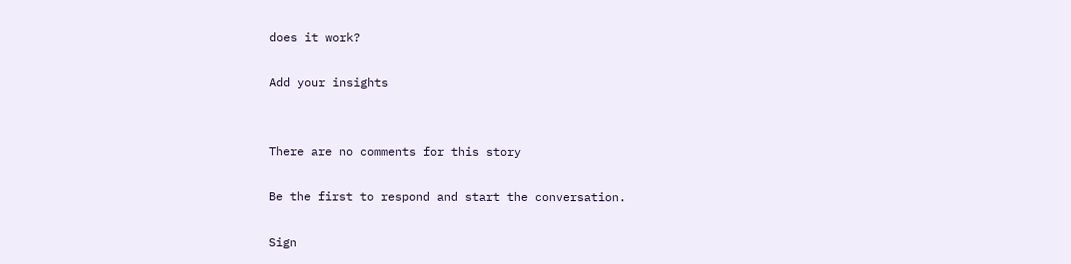does it work?

Add your insights


There are no comments for this story

Be the first to respond and start the conversation.

Sign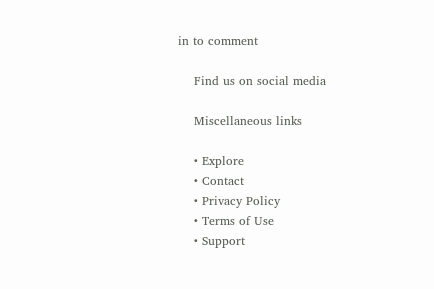in to comment

    Find us on social media

    Miscellaneous links

    • Explore
    • Contact
    • Privacy Policy
    • Terms of Use
    • Support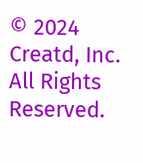© 2024 Creatd, Inc. All Rights Reserved.